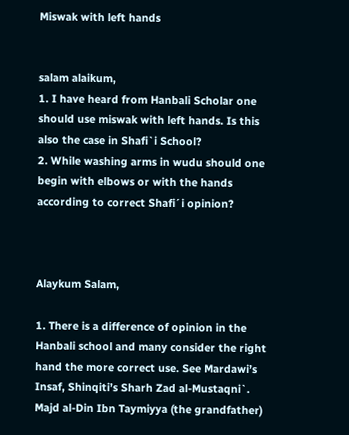Miswak with left hands


salam alaikum,
1. I have heard from Hanbali Scholar one should use miswak with left hands. Is this also the case in Shafi`i School?
2. While washing arms in wudu should one begin with elbows or with the hands according to correct Shafi´i opinion?



Alaykum Salam,

1. There is a difference of opinion in the Hanbali school and many consider the right hand the more correct use. See Mardawi’s Insaf, Shinqiti’s Sharh Zad al-Mustaqni`. Majd al-Din Ibn Taymiyya (the grandfather)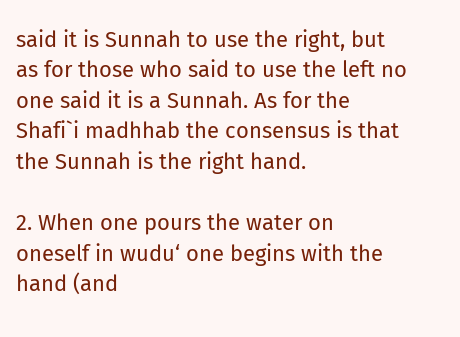said it is Sunnah to use the right, but as for those who said to use the left no one said it is a Sunnah. As for the Shafi`i madhhab the consensus is that the Sunnah is the right hand.

2. When one pours the water on oneself in wudu‘ one begins with the hand (and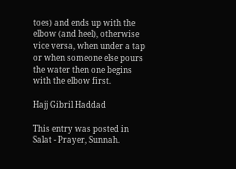toes) and ends up with the elbow (and heel), otherwise vice versa, when under a tap or when someone else pours the water then one begins with the elbow first.

Hajj Gibril Haddad

This entry was posted in Salat - Prayer, Sunnah.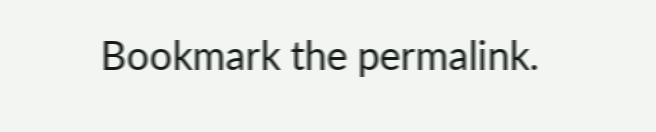Bookmark the permalink.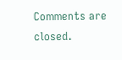Comments are closed.